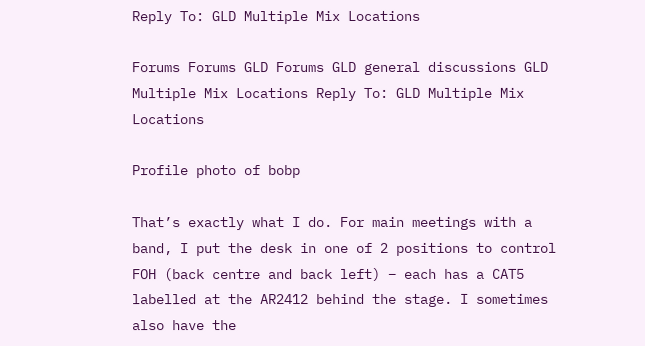Reply To: GLD Multiple Mix Locations

Forums Forums GLD Forums GLD general discussions GLD Multiple Mix Locations Reply To: GLD Multiple Mix Locations

Profile photo of bobp

That’s exactly what I do. For main meetings with a band, I put the desk in one of 2 positions to control FOH (back centre and back left) – each has a CAT5 labelled at the AR2412 behind the stage. I sometimes also have the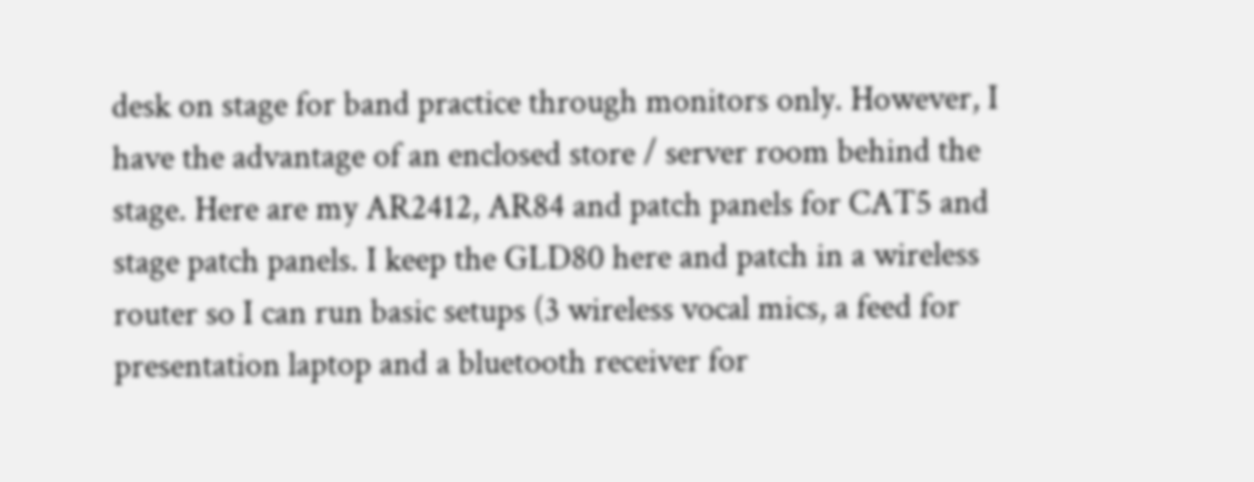desk on stage for band practice through monitors only. However, I have the advantage of an enclosed store / server room behind the stage. Here are my AR2412, AR84 and patch panels for CAT5 and stage patch panels. I keep the GLD80 here and patch in a wireless router so I can run basic setups (3 wireless vocal mics, a feed for presentation laptop and a bluetooth receiver for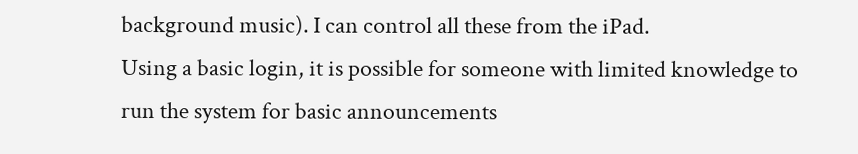background music). I can control all these from the iPad.
Using a basic login, it is possible for someone with limited knowledge to run the system for basic announcements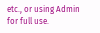etc., or using Admin for full use.